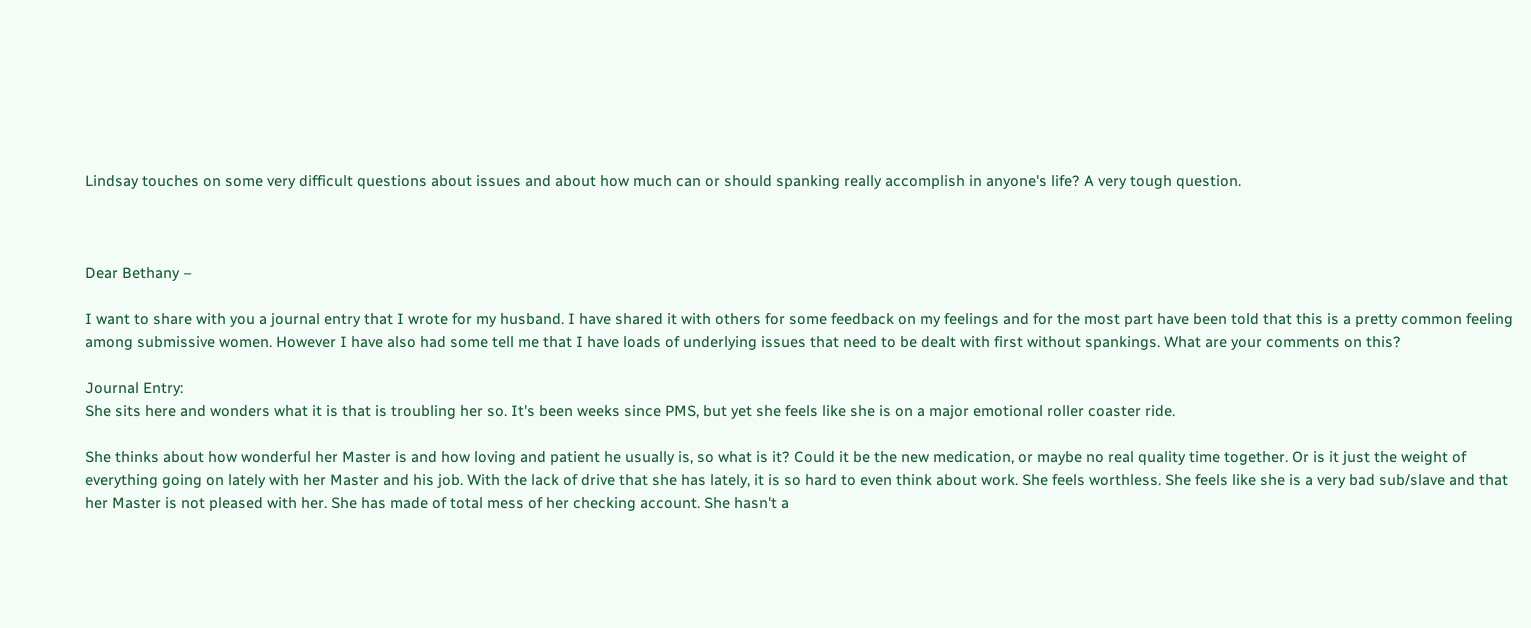Lindsay touches on some very difficult questions about issues and about how much can or should spanking really accomplish in anyone's life? A very tough question.



Dear Bethany –

I want to share with you a journal entry that I wrote for my husband. I have shared it with others for some feedback on my feelings and for the most part have been told that this is a pretty common feeling among submissive women. However I have also had some tell me that I have loads of underlying issues that need to be dealt with first without spankings. What are your comments on this?

Journal Entry:
She sits here and wonders what it is that is troubling her so. It's been weeks since PMS, but yet she feels like she is on a major emotional roller coaster ride.

She thinks about how wonderful her Master is and how loving and patient he usually is, so what is it? Could it be the new medication, or maybe no real quality time together. Or is it just the weight of everything going on lately with her Master and his job. With the lack of drive that she has lately, it is so hard to even think about work. She feels worthless. She feels like she is a very bad sub/slave and that her Master is not pleased with her. She has made of total mess of her checking account. She hasn't a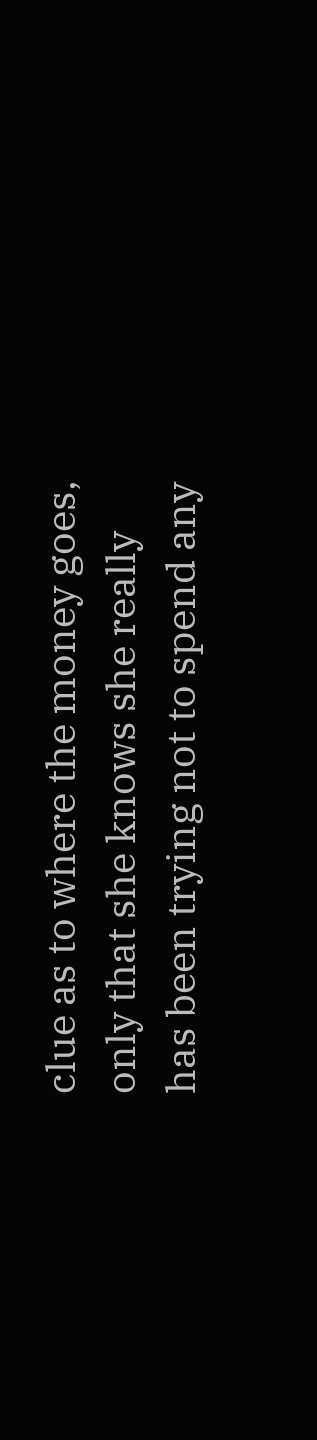clue as to where the money goes, only that she knows she really has been trying not to spend any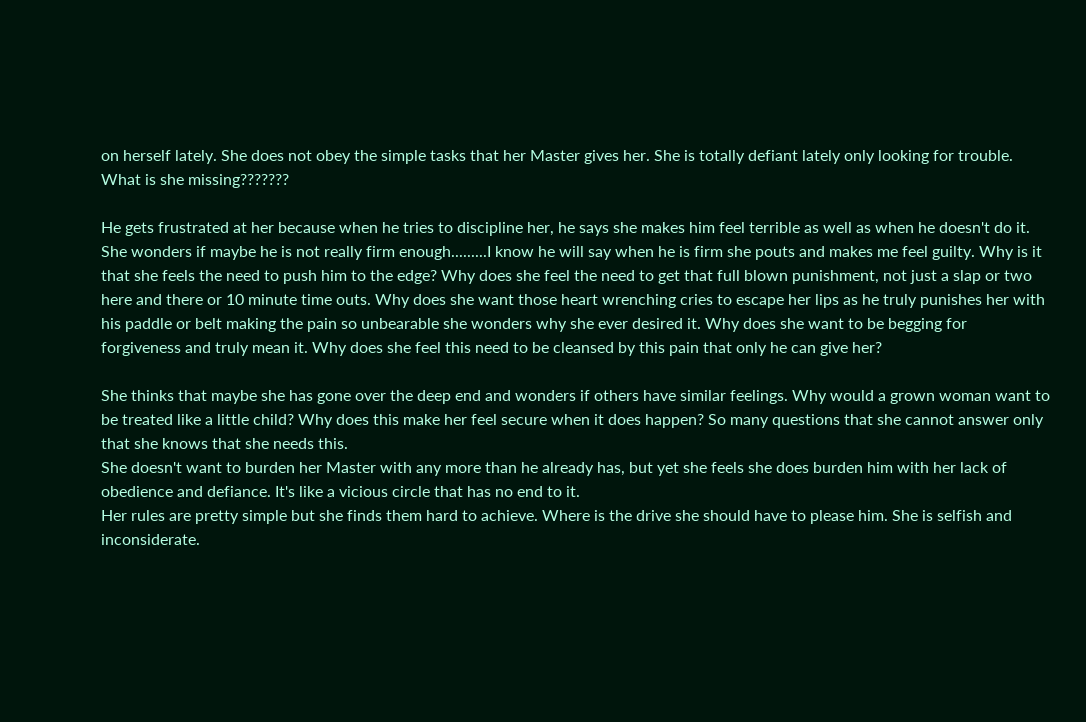on herself lately. She does not obey the simple tasks that her Master gives her. She is totally defiant lately only looking for trouble. What is she missing???????

He gets frustrated at her because when he tries to discipline her, he says she makes him feel terrible as well as when he doesn't do it. She wonders if maybe he is not really firm enough.........I know he will say when he is firm she pouts and makes me feel guilty. Why is it that she feels the need to push him to the edge? Why does she feel the need to get that full blown punishment, not just a slap or two here and there or 10 minute time outs. Why does she want those heart wrenching cries to escape her lips as he truly punishes her with his paddle or belt making the pain so unbearable she wonders why she ever desired it. Why does she want to be begging for forgiveness and truly mean it. Why does she feel this need to be cleansed by this pain that only he can give her?

She thinks that maybe she has gone over the deep end and wonders if others have similar feelings. Why would a grown woman want to be treated like a little child? Why does this make her feel secure when it does happen? So many questions that she cannot answer only that she knows that she needs this.
She doesn't want to burden her Master with any more than he already has, but yet she feels she does burden him with her lack of obedience and defiance. It's like a vicious circle that has no end to it.
Her rules are pretty simple but she finds them hard to achieve. Where is the drive she should have to please him. She is selfish and inconsiderate.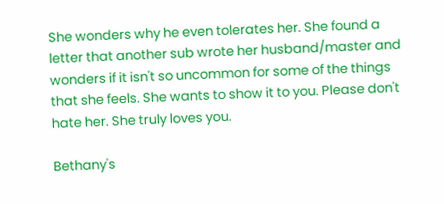She wonders why he even tolerates her. She found a letter that another sub wrote her husband/master and wonders if it isn't so uncommon for some of the things that she feels. She wants to show it to you. Please don't hate her. She truly loves you.

Bethany's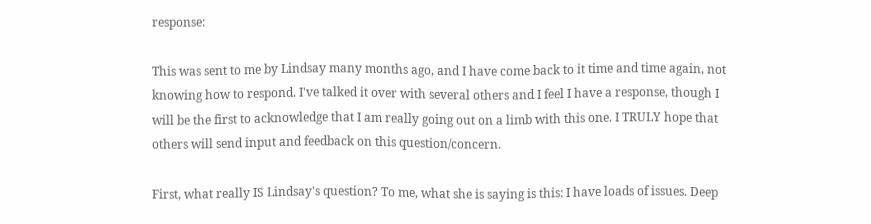response:

This was sent to me by Lindsay many months ago, and I have come back to it time and time again, not knowing how to respond. I've talked it over with several others and I feel I have a response, though I will be the first to acknowledge that I am really going out on a limb with this one. I TRULY hope that others will send input and feedback on this question/concern.

First, what really IS Lindsay's question? To me, what she is saying is this: I have loads of issues. Deep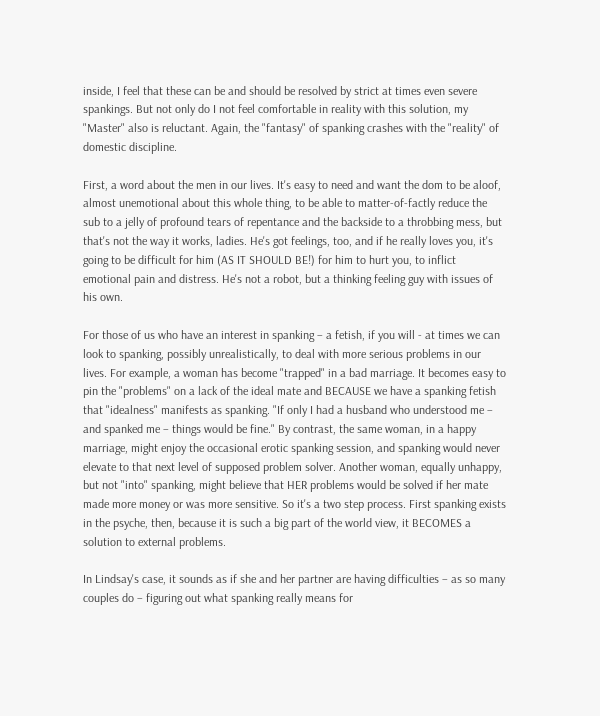inside, I feel that these can be and should be resolved by strict at times even severe spankings. But not only do I not feel comfortable in reality with this solution, my "Master" also is reluctant. Again, the "fantasy" of spanking crashes with the "reality" of domestic discipline.

First, a word about the men in our lives. It's easy to need and want the dom to be aloof, almost unemotional about this whole thing, to be able to matter-of-factly reduce the sub to a jelly of profound tears of repentance and the backside to a throbbing mess, but that's not the way it works, ladies. He's got feelings, too, and if he really loves you, it's going to be difficult for him (AS IT SHOULD BE!) for him to hurt you, to inflict emotional pain and distress. He's not a robot, but a thinking feeling guy with issues of his own.

For those of us who have an interest in spanking – a fetish, if you will - at times we can look to spanking, possibly unrealistically, to deal with more serious problems in our lives. For example, a woman has become "trapped" in a bad marriage. It becomes easy to pin the "problems" on a lack of the ideal mate and BECAUSE we have a spanking fetish that "idealness" manifests as spanking. "If only I had a husband who understood me – and spanked me – things would be fine." By contrast, the same woman, in a happy marriage, might enjoy the occasional erotic spanking session, and spanking would never elevate to that next level of supposed problem solver. Another woman, equally unhappy, but not "into" spanking, might believe that HER problems would be solved if her mate made more money or was more sensitive. So it's a two step process. First spanking exists in the psyche, then, because it is such a big part of the world view, it BECOMES a solution to external problems.

In Lindsay's case, it sounds as if she and her partner are having difficulties – as so many couples do – figuring out what spanking really means for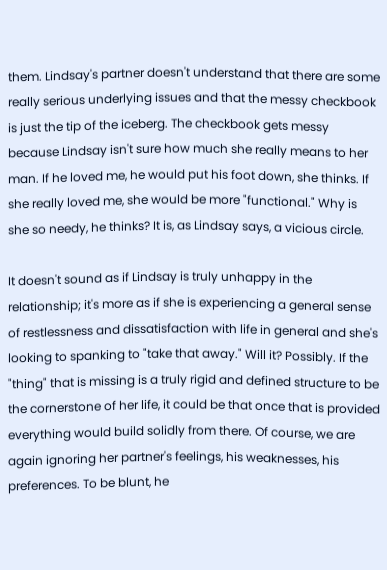them. Lindsay's partner doesn't understand that there are some really serious underlying issues and that the messy checkbook is just the tip of the iceberg. The checkbook gets messy because Lindsay isn't sure how much she really means to her man. If he loved me, he would put his foot down, she thinks. If she really loved me, she would be more "functional." Why is she so needy, he thinks? It is, as Lindsay says, a vicious circle.

It doesn't sound as if Lindsay is truly unhappy in the relationship; it's more as if she is experiencing a general sense of restlessness and dissatisfaction with life in general and she's looking to spanking to "take that away." Will it? Possibly. If the "thing" that is missing is a truly rigid and defined structure to be the cornerstone of her life, it could be that once that is provided everything would build solidly from there. Of course, we are again ignoring her partner's feelings, his weaknesses, his preferences. To be blunt, he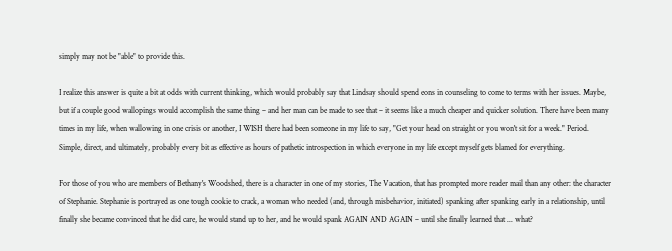simply may not be "able" to provide this.

I realize this answer is quite a bit at odds with current thinking, which would probably say that Lindsay should spend eons in counseling to come to terms with her issues. Maybe, but if a couple good wallopings would accomplish the same thing – and her man can be made to see that – it seems like a much cheaper and quicker solution. There have been many times in my life, when wallowing in one crisis or another, I WISH there had been someone in my life to say, "Get your head on straight or you won't sit for a week." Period. Simple, direct, and ultimately, probably every bit as effective as hours of pathetic introspection in which everyone in my life except myself gets blamed for everything.

For those of you who are members of Bethany's Woodshed, there is a character in one of my stories, The Vacation, that has prompted more reader mail than any other: the character of Stephanie. Stephanie is portrayed as one tough cookie to crack, a woman who needed (and, through misbehavior, initiated) spanking after spanking early in a relationship, until finally she became convinced that he did care, he would stand up to her, and he would spank AGAIN AND AGAIN – until she finally learned that ... what?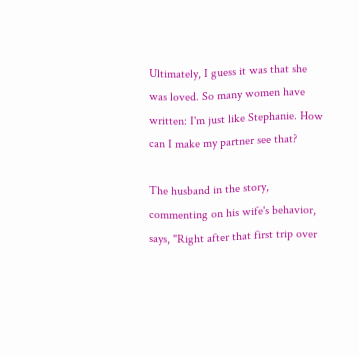Ultimately, I guess it was that she was loved. So many women have written: I'm just like Stephanie. How can I make my partner see that?

The husband in the story, commenting on his wife's behavior, says, "Right after that first trip over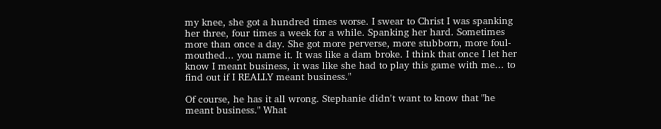my knee, she got a hundred times worse. I swear to Christ I was spanking her three, four times a week for a while. Spanking her hard. Sometimes more than once a day. She got more perverse, more stubborn, more foul-mouthed... you name it. It was like a dam broke. I think that once I let her know I meant business, it was like she had to play this game with me... to find out if I REALLY meant business."

Of course, he has it all wrong. Stephanie didn't want to know that "he meant business." What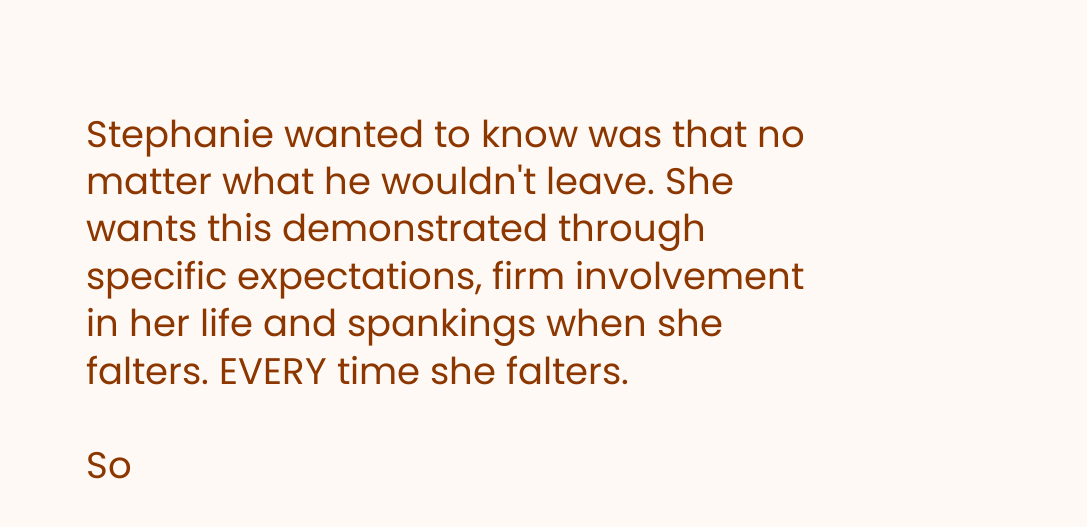Stephanie wanted to know was that no matter what he wouldn't leave. She wants this demonstrated through specific expectations, firm involvement in her life and spankings when she falters. EVERY time she falters.

So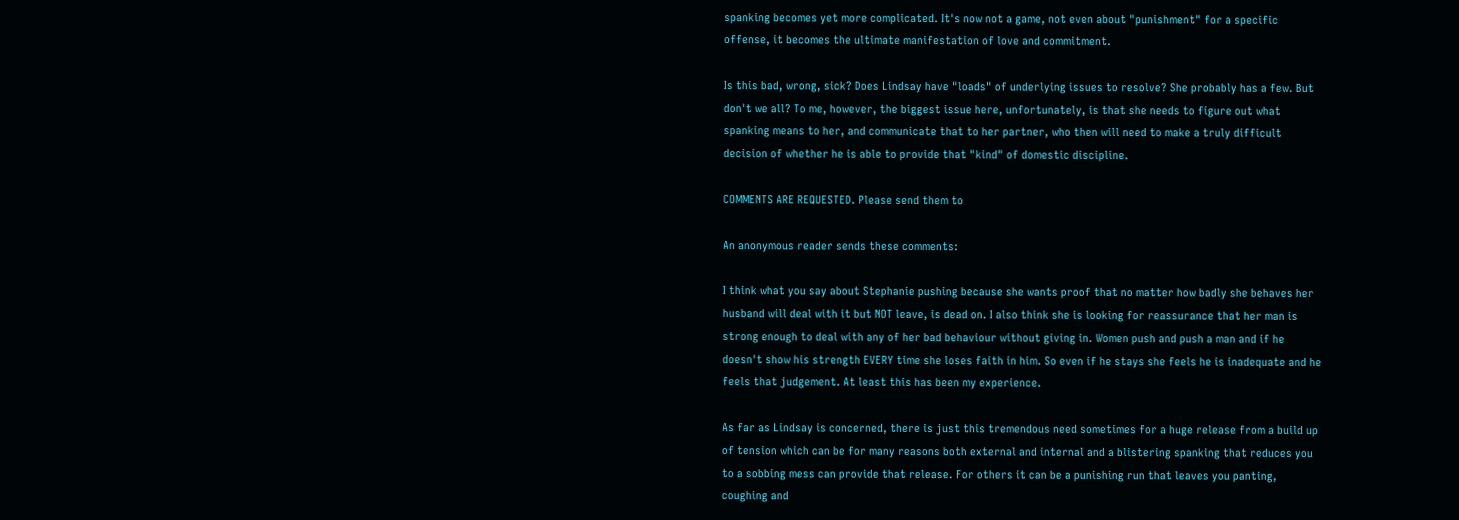spanking becomes yet more complicated. It's now not a game, not even about "punishment" for a specific offense, it becomes the ultimate manifestation of love and commitment.

Is this bad, wrong, sick? Does Lindsay have "loads" of underlying issues to resolve? She probably has a few. But don't we all? To me, however, the biggest issue here, unfortunately, is that she needs to figure out what spanking means to her, and communicate that to her partner, who then will need to make a truly difficult decision of whether he is able to provide that "kind" of domestic discipline.

COMMENTS ARE REQUESTED. Please send them to

An anonymous reader sends these comments:

I think what you say about Stephanie pushing because she wants proof that no matter how badly she behaves her husband will deal with it but NOT leave, is dead on. I also think she is looking for reassurance that her man is strong enough to deal with any of her bad behaviour without giving in. Women push and push a man and if he doesn't show his strength EVERY time she loses faith in him. So even if he stays she feels he is inadequate and he feels that judgement. At least this has been my experience.

As far as Lindsay is concerned, there is just this tremendous need sometimes for a huge release from a build up of tension which can be for many reasons both external and internal and a blistering spanking that reduces you to a sobbing mess can provide that release. For others it can be a punishing run that leaves you panting, coughing and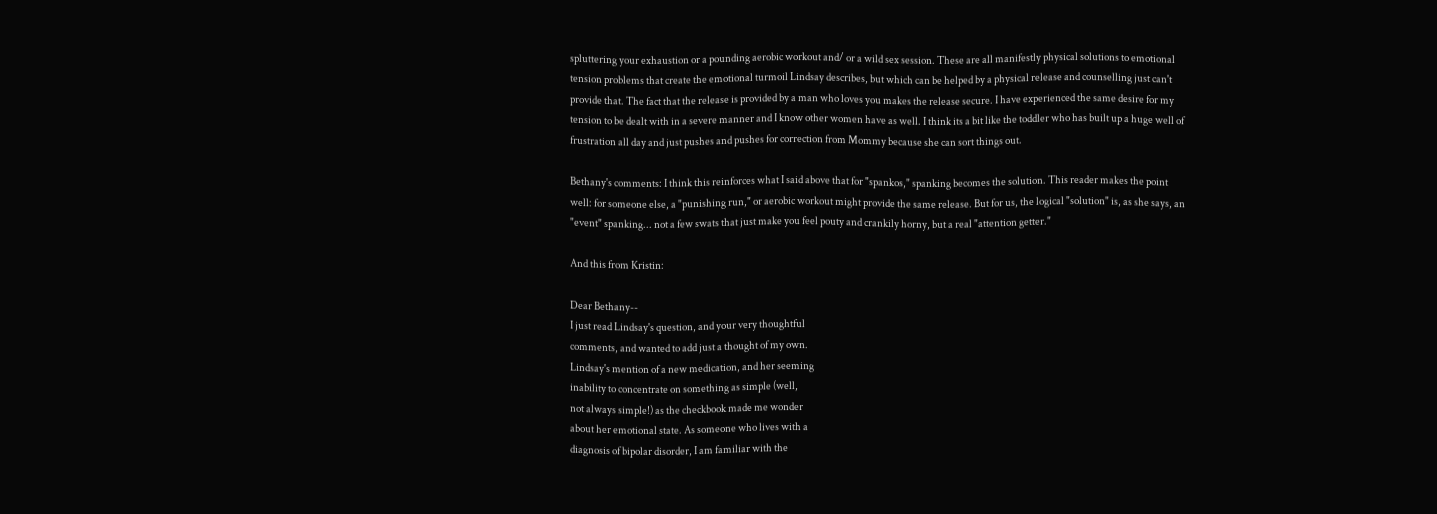spluttering your exhaustion or a pounding aerobic workout and/ or a wild sex session. These are all manifestly physical solutions to emotional tension problems that create the emotional turmoil Lindsay describes, but which can be helped by a physical release and counselling just can't provide that. The fact that the release is provided by a man who loves you makes the release secure. I have experienced the same desire for my tension to be dealt with in a severe manner and I know other women have as well. I think its a bit like the toddler who has built up a huge well of frustration all day and just pushes and pushes for correction from Mommy because she can sort things out.

Bethany's comments: I think this reinforces what I said above that for "spankos," spanking becomes the solution. This reader makes the point well: for someone else, a "punishing run," or aerobic workout might provide the same release. But for us, the logical "solution" is, as she says, an "event" spanking... not a few swats that just make you feel pouty and crankily horny, but a real "attention getter."

And this from Kristin:

Dear Bethany--
I just read Lindsay's question, and your very thoughtful
comments, and wanted to add just a thought of my own.
Lindsay's mention of a new medication, and her seeming
inability to concentrate on something as simple (well,
not always simple!) as the checkbook made me wonder
about her emotional state. As someone who lives with a
diagnosis of bipolar disorder, I am familiar with the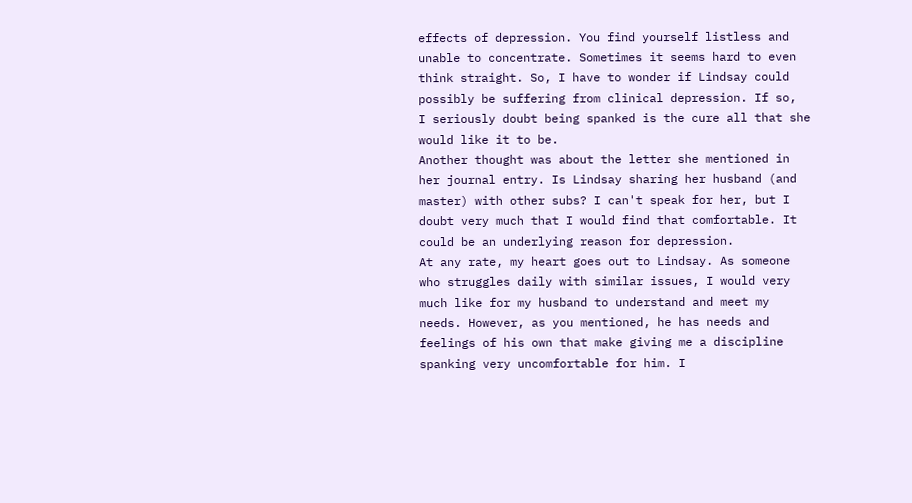effects of depression. You find yourself listless and
unable to concentrate. Sometimes it seems hard to even
think straight. So, I have to wonder if Lindsay could
possibly be suffering from clinical depression. If so,
I seriously doubt being spanked is the cure all that she
would like it to be.
Another thought was about the letter she mentioned in
her journal entry. Is Lindsay sharing her husband (and
master) with other subs? I can't speak for her, but I
doubt very much that I would find that comfortable. It
could be an underlying reason for depression.
At any rate, my heart goes out to Lindsay. As someone
who struggles daily with similar issues, I would very
much like for my husband to understand and meet my
needs. However, as you mentioned, he has needs and
feelings of his own that make giving me a discipline
spanking very uncomfortable for him. I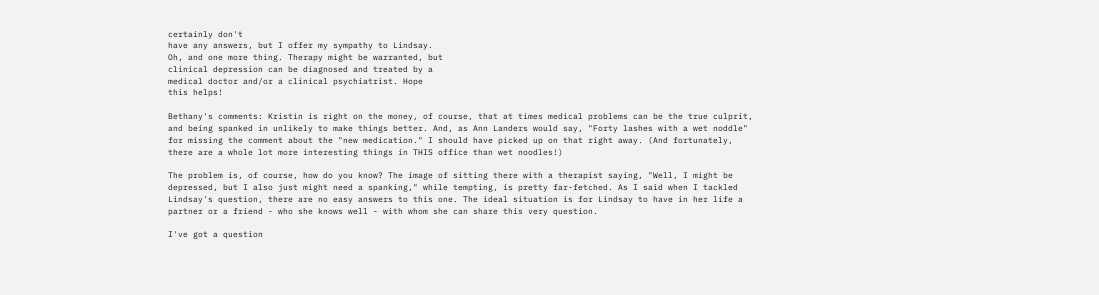certainly don't
have any answers, but I offer my sympathy to Lindsay.
Oh, and one more thing. Therapy might be warranted, but
clinical depression can be diagnosed and treated by a
medical doctor and/or a clinical psychiatrist. Hope
this helps!

Bethany's comments: Kristin is right on the money, of course, that at times medical problems can be the true culprit, and being spanked in unlikely to make things better. And, as Ann Landers would say, "Forty lashes with a wet noddle" for missing the comment about the "new medication." I should have picked up on that right away. (And fortunately, there are a whole lot more interesting things in THIS office than wet noodles!)

The problem is, of course, how do you know? The image of sitting there with a therapist saying, "Well, I might be depressed, but I also just might need a spanking," while tempting, is pretty far-fetched. As I said when I tackled Lindsay's question, there are no easy answers to this one. The ideal situation is for Lindsay to have in her life a partner or a friend - who she knows well - with whom she can share this very question.

I've got a question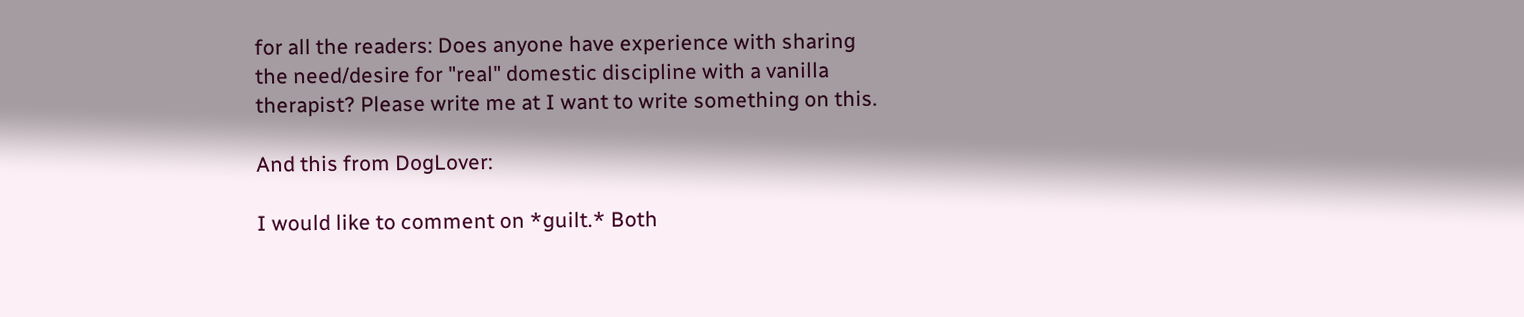for all the readers: Does anyone have experience with sharing the need/desire for "real" domestic discipline with a vanilla therapist? Please write me at I want to write something on this.

And this from DogLover:

I would like to comment on *guilt.* Both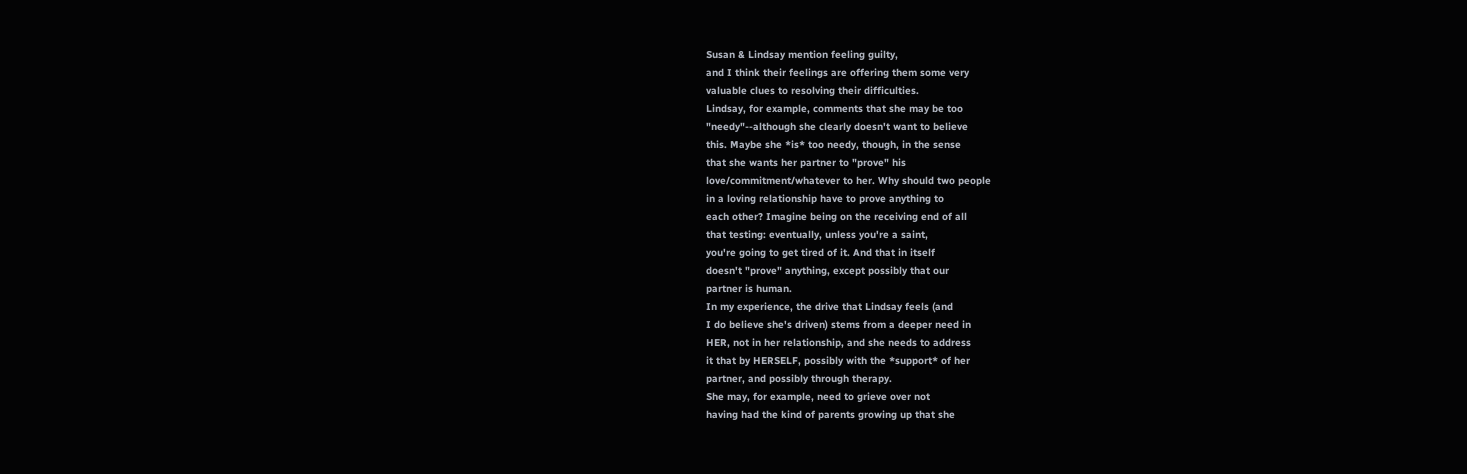Susan & Lindsay mention feeling guilty,
and I think their feelings are offering them some very
valuable clues to resolving their difficulties.
Lindsay, for example, comments that she may be too
"needy"--although she clearly doesn't want to believe
this. Maybe she *is* too needy, though, in the sense
that she wants her partner to "prove" his
love/commitment/whatever to her. Why should two people
in a loving relationship have to prove anything to
each other? Imagine being on the receiving end of all
that testing: eventually, unless you're a saint,
you're going to get tired of it. And that in itself
doesn't "prove" anything, except possibly that our
partner is human.
In my experience, the drive that Lindsay feels (and
I do believe she's driven) stems from a deeper need in
HER, not in her relationship, and she needs to address
it that by HERSELF, possibly with the *support* of her
partner, and possibly through therapy.
She may, for example, need to grieve over not
having had the kind of parents growing up that she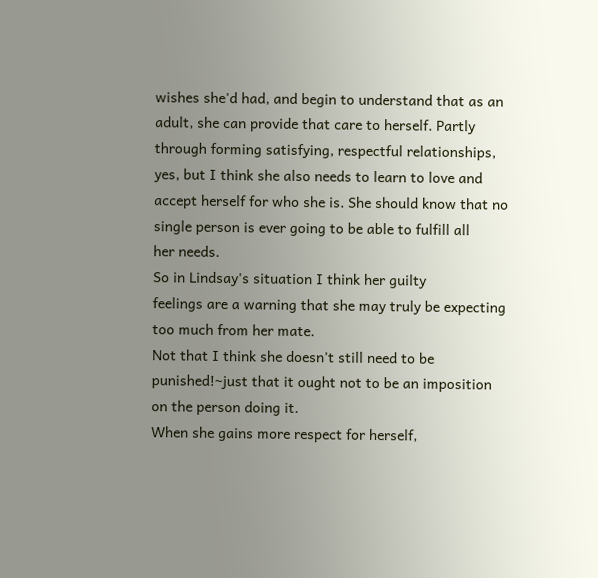wishes she'd had, and begin to understand that as an
adult, she can provide that care to herself. Partly
through forming satisfying, respectful relationships,
yes, but I think she also needs to learn to love and
accept herself for who she is. She should know that no
single person is ever going to be able to fulfill all
her needs.
So in Lindsay's situation I think her guilty
feelings are a warning that she may truly be expecting
too much from her mate.
Not that I think she doesn't still need to be
punished!~just that it ought not to be an imposition
on the person doing it.
When she gains more respect for herself,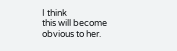I think
this will become obvious to her.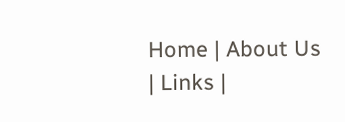Home | About Us | Links |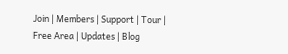Join | Members | Support | Tour | Free Area | Updates | Blog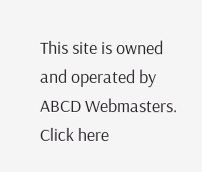This site is owned and operated by ABCD Webmasters. Click here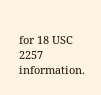for 18 USC 2257 information.